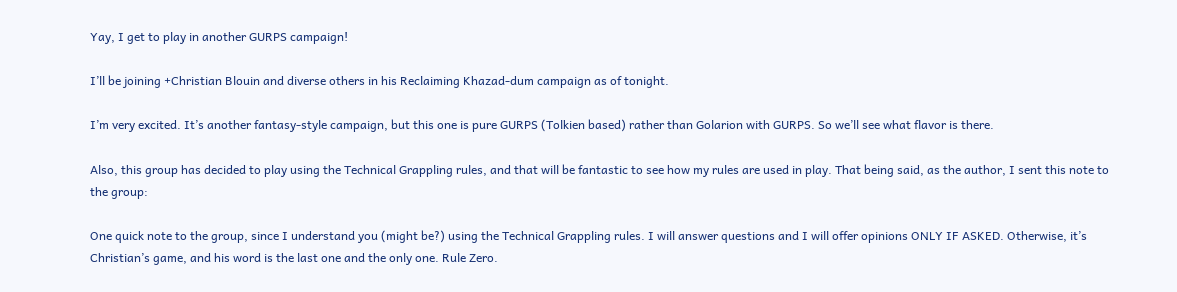Yay, I get to play in another GURPS campaign!

I’ll be joining +Christian Blouin and diverse others in his Reclaiming Khazad-dum campaign as of tonight.

I’m very excited. It’s another fantasy-style campaign, but this one is pure GURPS (Tolkien based) rather than Golarion with GURPS. So we’ll see what flavor is there.

Also, this group has decided to play using the Technical Grappling rules, and that will be fantastic to see how my rules are used in play. That being said, as the author, I sent this note to the group:

One quick note to the group, since I understand you (might be?) using the Technical Grappling rules. I will answer questions and I will offer opinions ONLY IF ASKED. Otherwise, it’s Christian’s game, and his word is the last one and the only one. Rule Zero.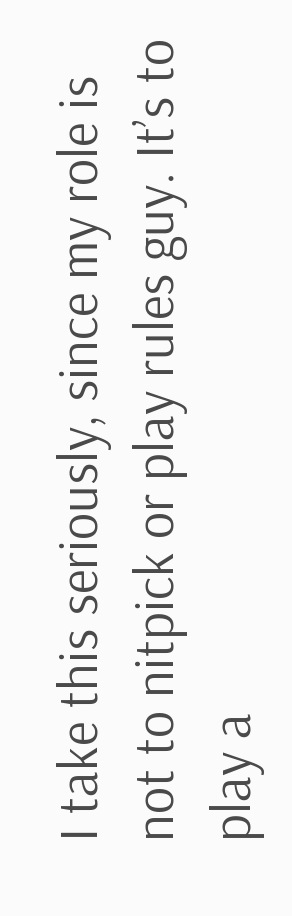I take this seriously, since my role is not to nitpick or play rules guy. It’s to play a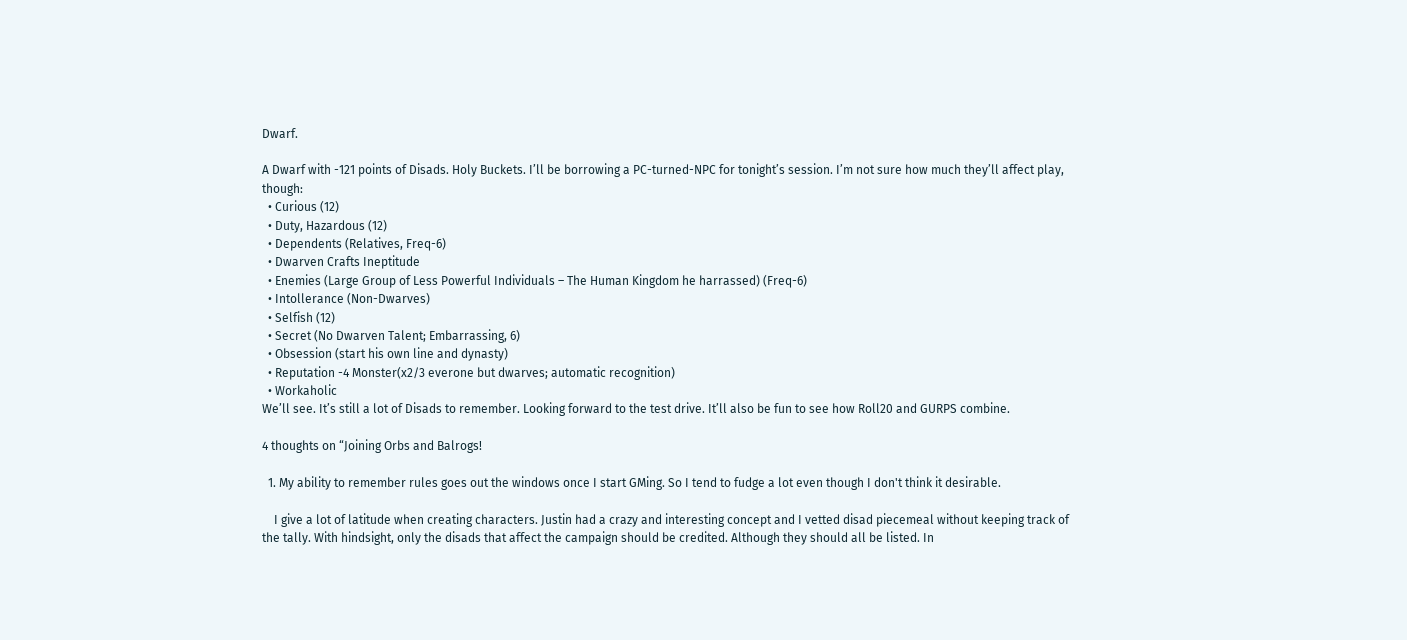Dwarf.

A Dwarf with -121 points of Disads. Holy Buckets. I’ll be borrowing a PC-turned-NPC for tonight’s session. I’m not sure how much they’ll affect play, though:
  • Curious (12)
  • Duty, Hazardous (12)
  • Dependents (Relatives, Freq-6)
  • Dwarven Crafts Ineptitude
  • Enemies (Large Group of Less Powerful Individuals – The Human Kingdom he harrassed) (Freq-6)
  • Intollerance (Non-Dwarves)
  • Selfish (12)
  • Secret (No Dwarven Talent; Embarrassing, 6)
  • Obsession (start his own line and dynasty)
  • Reputation -4 Monster(x2/3 everone but dwarves; automatic recognition)
  • Workaholic
We’ll see. It’s still a lot of Disads to remember. Looking forward to the test drive. It’ll also be fun to see how Roll20 and GURPS combine.

4 thoughts on “Joining Orbs and Balrogs!

  1. My ability to remember rules goes out the windows once I start GMing. So I tend to fudge a lot even though I don't think it desirable.

    I give a lot of latitude when creating characters. Justin had a crazy and interesting concept and I vetted disad piecemeal without keeping track of the tally. With hindsight, only the disads that affect the campaign should be credited. Although they should all be listed. In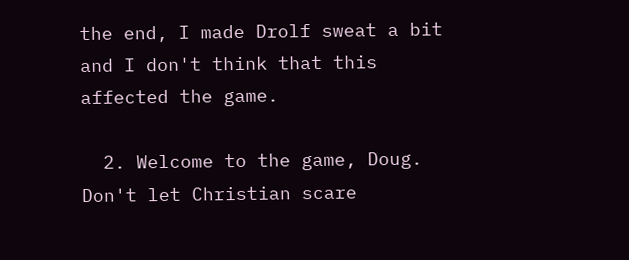the end, I made Drolf sweat a bit and I don't think that this affected the game.

  2. Welcome to the game, Doug. Don't let Christian scare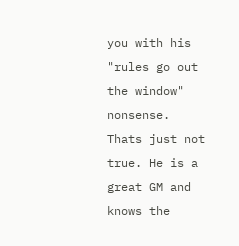you with his "rules go out the window" nonsense. Thats just not true. He is a great GM and knows the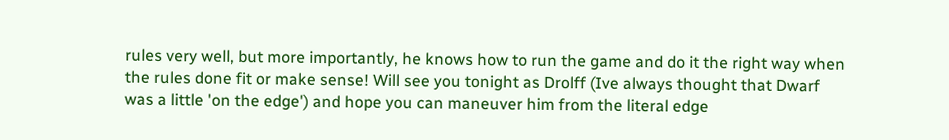rules very well, but more importantly, he knows how to run the game and do it the right way when the rules done fit or make sense! Will see you tonight as Drolff (Ive always thought that Dwarf was a little 'on the edge') and hope you can maneuver him from the literal edge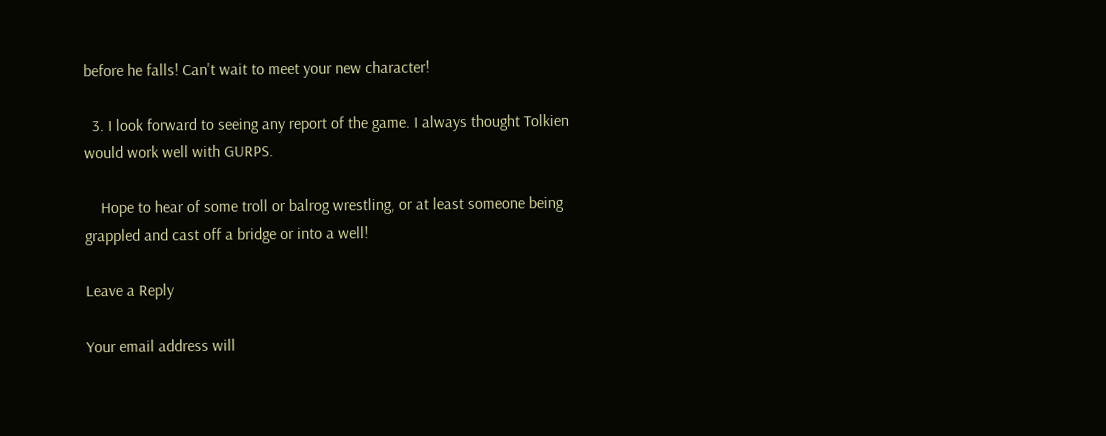before he falls! Can't wait to meet your new character!

  3. I look forward to seeing any report of the game. I always thought Tolkien would work well with GURPS.

    Hope to hear of some troll or balrog wrestling, or at least someone being grappled and cast off a bridge or into a well!

Leave a Reply

Your email address will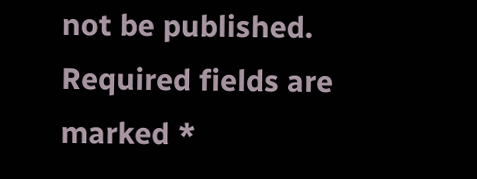not be published. Required fields are marked *